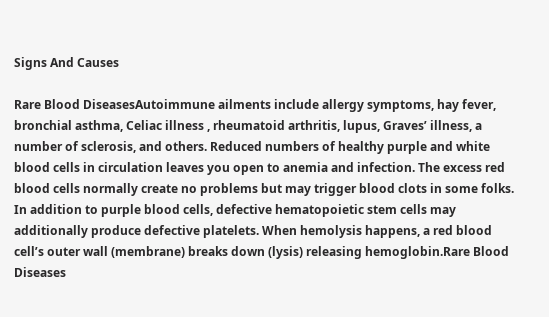Signs And Causes

Rare Blood DiseasesAutoimmune ailments include allergy symptoms, hay fever, bronchial asthma, Celiac illness , rheumatoid arthritis, lupus, Graves’ illness, a number of sclerosis, and others. Reduced numbers of healthy purple and white blood cells in circulation leaves you open to anemia and infection. The excess red blood cells normally create no problems but may trigger blood clots in some folks. In addition to purple blood cells, defective hematopoietic stem cells may additionally produce defective platelets. When hemolysis happens, a red blood cell’s outer wall (membrane) breaks down (lysis) releasing hemoglobin.Rare Blood Diseases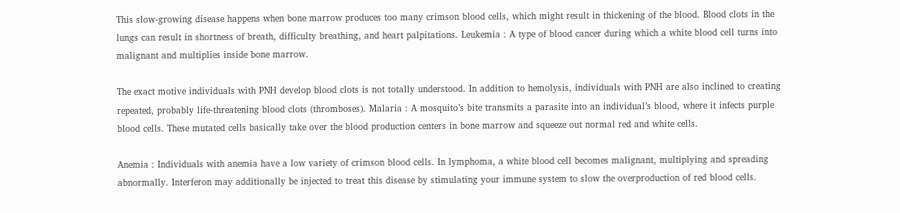This slow-growing disease happens when bone marrow produces too many crimson blood cells, which might result in thickening of the blood. Blood clots in the lungs can result in shortness of breath, difficulty breathing, and heart palpitations. Leukemia : A type of blood cancer during which a white blood cell turns into malignant and multiplies inside bone marrow.

The exact motive individuals with PNH develop blood clots is not totally understood. In addition to hemolysis, individuals with PNH are also inclined to creating repeated, probably life-threatening blood clots (thromboses). Malaria : A mosquito’s bite transmits a parasite into an individual’s blood, where it infects purple blood cells. These mutated cells basically take over the blood production centers in bone marrow and squeeze out normal red and white cells.

Anemia : Individuals with anemia have a low variety of crimson blood cells. In lymphoma, a white blood cell becomes malignant, multiplying and spreading abnormally. Interferon may additionally be injected to treat this disease by stimulating your immune system to slow the overproduction of red blood cells.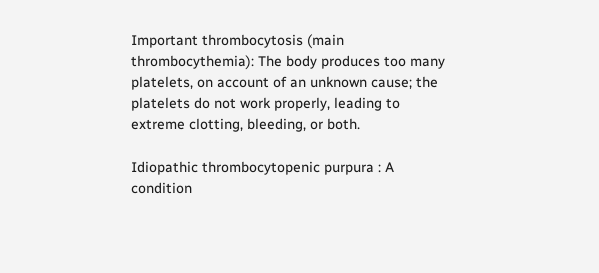Important thrombocytosis (main thrombocythemia): The body produces too many platelets, on account of an unknown cause; the platelets do not work properly, leading to extreme clotting, bleeding, or both.

Idiopathic thrombocytopenic purpura : A condition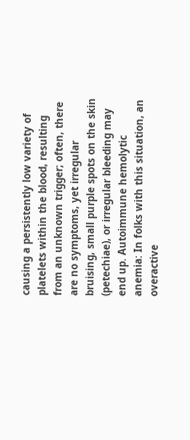causing a persistently low variety of platelets within the blood, resulting from an unknown trigger; often, there are no symptoms, yet irregular bruising, small purple spots on the skin (petechiae), or irregular bleeding may end up. Autoimmune hemolytic anemia: In folks with this situation, an overactive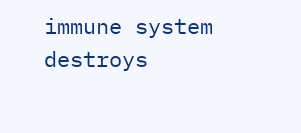immune system destroys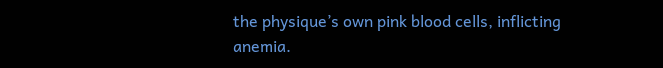the physique’s own pink blood cells, inflicting anemia.